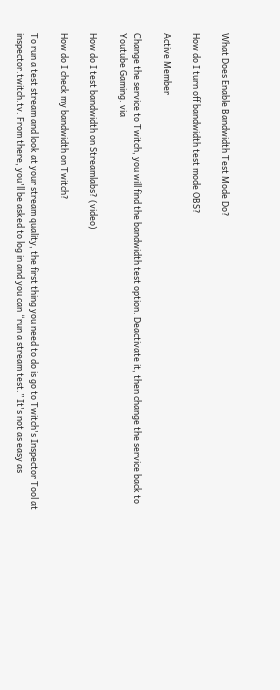What Does Enable Bandwidth Test Mode Do?

How do I turn off bandwidth test mode OBS?

Active Member

Change the service to Twitch, you will find the bandwidth test option. Deactivate it, then change the service back to Youtube Gaming. via

How do I test bandwidth on Streamlabs? (video)

How do I check my bandwidth on Twitch?

To run a test stream and look at your stream quality, the first thing you need to do is go to Twitch's Inspector Tool at inspector.twitch.tv. From there, you'll be asked to log in and you can “run a stream test.” It's not as easy as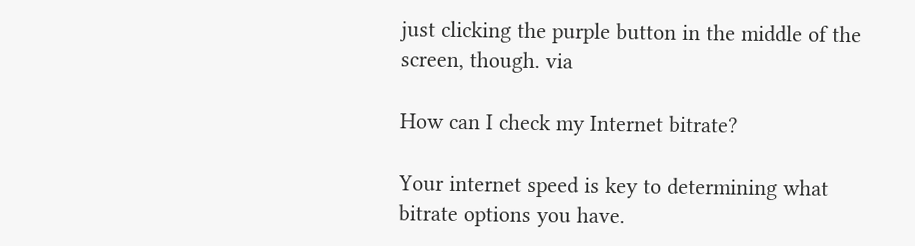just clicking the purple button in the middle of the screen, though. via

How can I check my Internet bitrate?

Your internet speed is key to determining what bitrate options you have.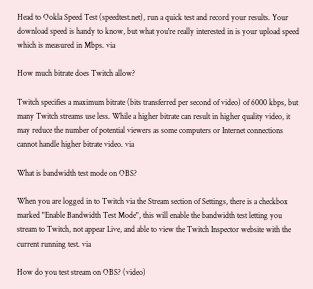Head to Ookla Speed Test (speedtest.net), run a quick test and record your results. Your download speed is handy to know, but what you're really interested in is your upload speed which is measured in Mbps. via

How much bitrate does Twitch allow?

Twitch specifies a maximum bitrate (bits transferred per second of video) of 6000 kbps, but many Twitch streams use less. While a higher bitrate can result in higher quality video, it may reduce the number of potential viewers as some computers or Internet connections cannot handle higher bitrate video. via

What is bandwidth test mode on OBS?

When you are logged in to Twitch via the Stream section of Settings, there is a checkbox marked "Enable Bandwidth Test Mode", this will enable the bandwidth test letting you stream to Twitch, not appear Live, and able to view the Twitch Inspector website with the current running test. via

How do you test stream on OBS? (video)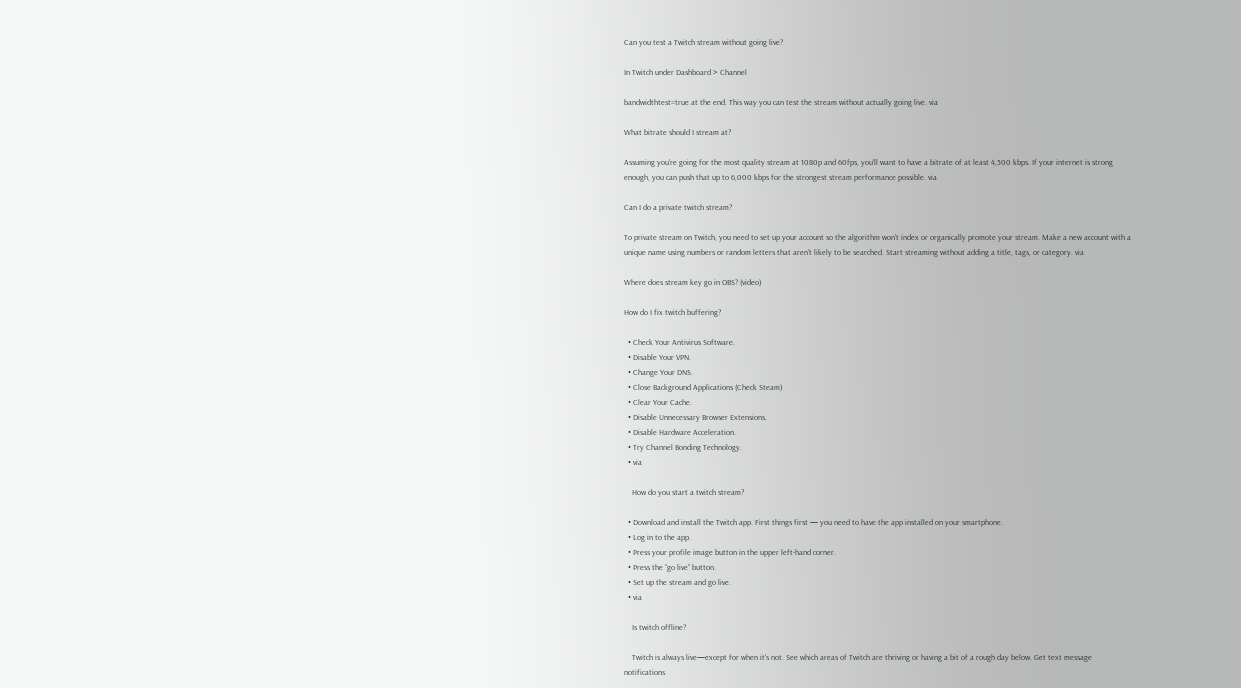Can you test a Twitch stream without going live?

In Twitch under Dashboard > Channel

bandwidthtest=true at the end. This way you can test the stream without actually going live. via

What bitrate should I stream at?

Assuming you're going for the most quality stream at 1080p and 60fps, you'll want to have a bitrate of at least 4,500 kbps. If your internet is strong enough, you can push that up to 6,000 kbps for the strongest stream performance possible. via

Can I do a private twitch stream?

To private stream on Twitch, you need to set up your account so the algorithm won't index or organically promote your stream. Make a new account with a unique name using numbers or random letters that aren't likely to be searched. Start streaming without adding a title, tags, or category. via

Where does stream key go in OBS? (video)

How do I fix twitch buffering?

  • Check Your Antivirus Software.
  • Disable Your VPN.
  • Change Your DNS.
  • Close Background Applications (Check Steam)
  • Clear Your Cache.
  • Disable Unnecessary Browser Extensions.
  • Disable Hardware Acceleration.
  • Try Channel Bonding Technology.
  • via

    How do you start a twitch stream?

  • Download and install the Twitch app. First things first — you need to have the app installed on your smartphone.
  • Log in to the app.
  • Press your profile image button in the upper left-hand corner.
  • Press the “go live” button.
  • Set up the stream and go live.
  • via

    Is twitch offline?

    Twitch is always live—except for when it's not. See which areas of Twitch are thriving or having a bit of a rough day below. Get text message notifications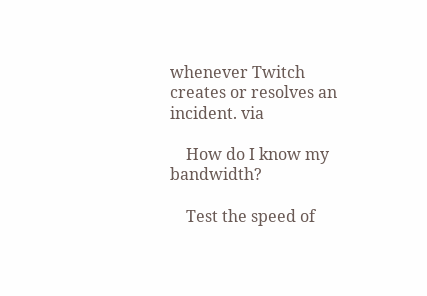whenever Twitch creates or resolves an incident. via

    How do I know my bandwidth?

    Test the speed of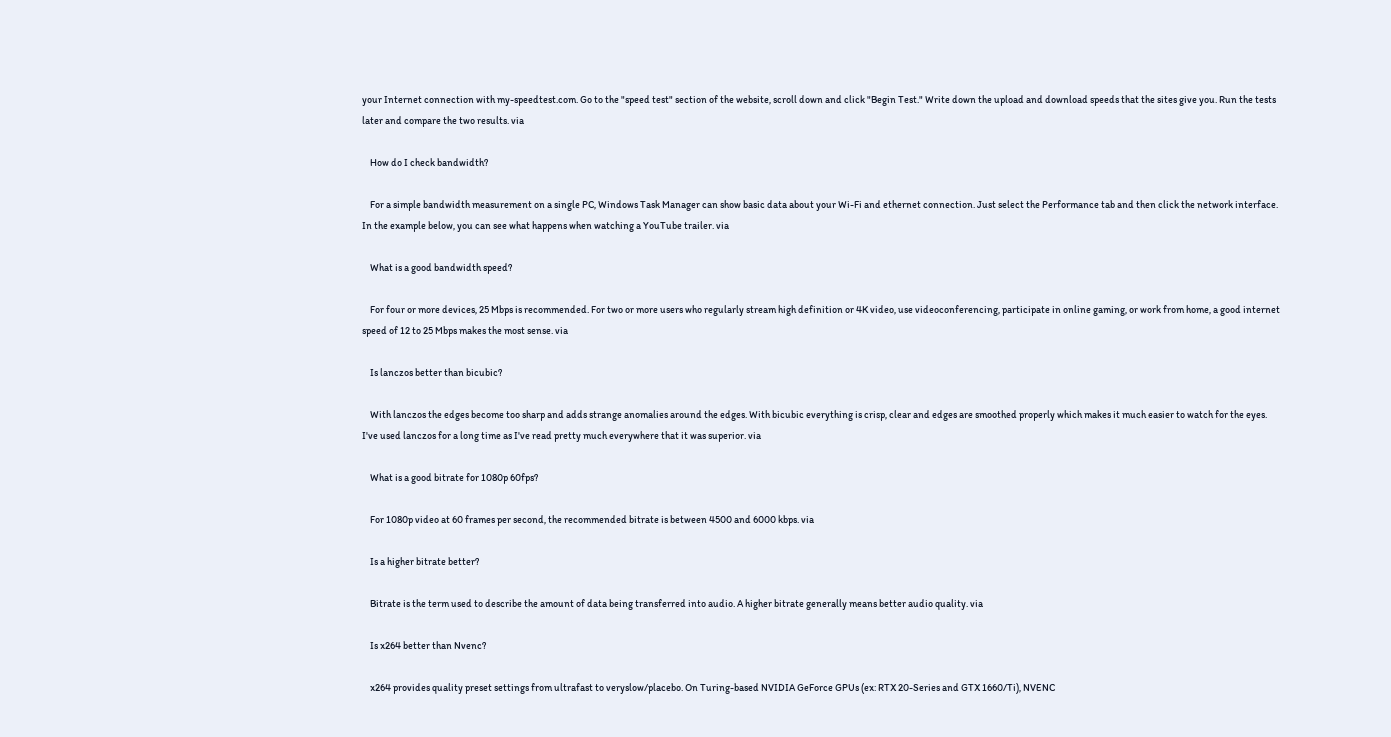your Internet connection with my-speedtest.com. Go to the "speed test" section of the website, scroll down and click "Begin Test." Write down the upload and download speeds that the sites give you. Run the tests later and compare the two results. via

    How do I check bandwidth?

    For a simple bandwidth measurement on a single PC, Windows Task Manager can show basic data about your Wi-Fi and ethernet connection. Just select the Performance tab and then click the network interface. In the example below, you can see what happens when watching a YouTube trailer. via

    What is a good bandwidth speed?

    For four or more devices, 25 Mbps is recommended. For two or more users who regularly stream high definition or 4K video, use videoconferencing, participate in online gaming, or work from home, a good internet speed of 12 to 25 Mbps makes the most sense. via

    Is lanczos better than bicubic?

    With lanczos the edges become too sharp and adds strange anomalies around the edges. With bicubic everything is crisp, clear and edges are smoothed properly which makes it much easier to watch for the eyes. I've used lanczos for a long time as I've read pretty much everywhere that it was superior. via

    What is a good bitrate for 1080p 60fps?

    For 1080p video at 60 frames per second, the recommended bitrate is between 4500 and 6000 kbps. via

    Is a higher bitrate better?

    Bitrate is the term used to describe the amount of data being transferred into audio. A higher bitrate generally means better audio quality. via

    Is x264 better than Nvenc?

    x264 provides quality preset settings from ultrafast to veryslow/placebo. On Turing-based NVIDIA GeForce GPUs (ex: RTX 20-Series and GTX 1660/Ti), NVENC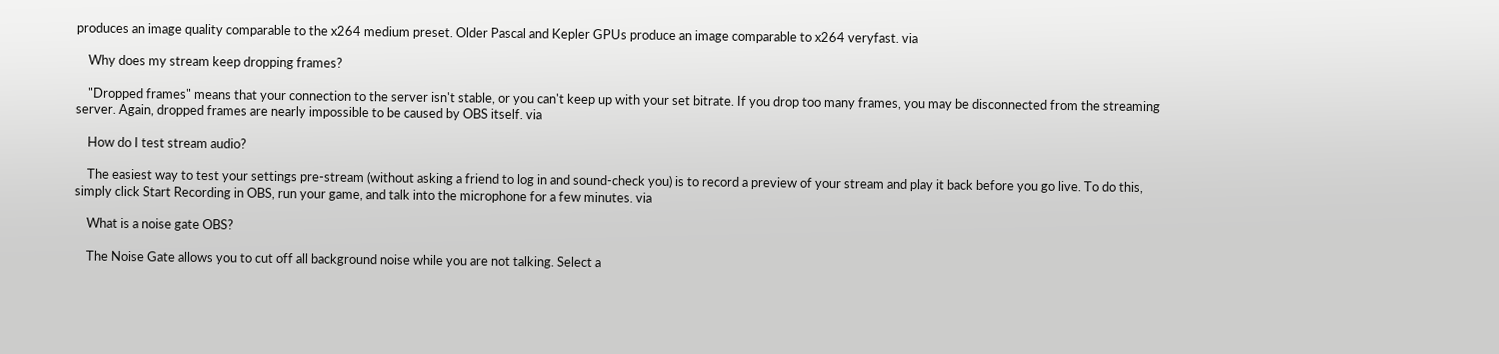produces an image quality comparable to the x264 medium preset. Older Pascal and Kepler GPUs produce an image comparable to x264 veryfast. via

    Why does my stream keep dropping frames?

    "Dropped frames" means that your connection to the server isn't stable, or you can't keep up with your set bitrate. If you drop too many frames, you may be disconnected from the streaming server. Again, dropped frames are nearly impossible to be caused by OBS itself. via

    How do I test stream audio?

    The easiest way to test your settings pre-stream (without asking a friend to log in and sound-check you) is to record a preview of your stream and play it back before you go live. To do this, simply click Start Recording in OBS, run your game, and talk into the microphone for a few minutes. via

    What is a noise gate OBS?

    The Noise Gate allows you to cut off all background noise while you are not talking. Select a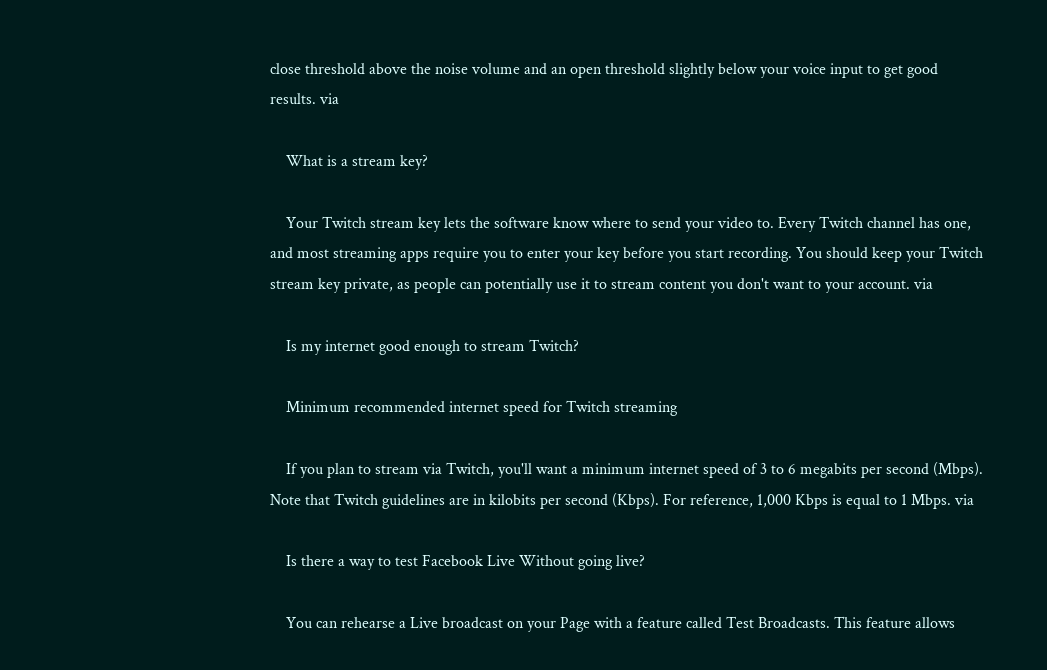close threshold above the noise volume and an open threshold slightly below your voice input to get good results. via

    What is a stream key?

    Your Twitch stream key lets the software know where to send your video to. Every Twitch channel has one, and most streaming apps require you to enter your key before you start recording. You should keep your Twitch stream key private, as people can potentially use it to stream content you don't want to your account. via

    Is my internet good enough to stream Twitch?

    Minimum recommended internet speed for Twitch streaming

    If you plan to stream via Twitch, you'll want a minimum internet speed of 3 to 6 megabits per second (Mbps). Note that Twitch guidelines are in kilobits per second (Kbps). For reference, 1,000 Kbps is equal to 1 Mbps. via

    Is there a way to test Facebook Live Without going live?

    You can rehearse a Live broadcast on your Page with a feature called Test Broadcasts. This feature allows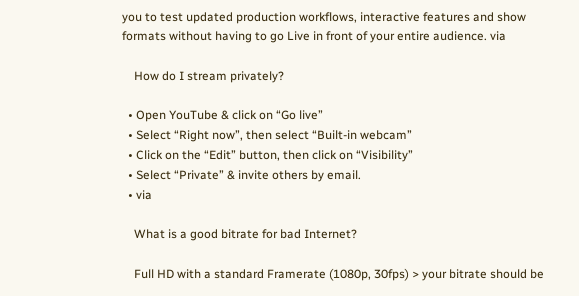you to test updated production workflows, interactive features and show formats without having to go Live in front of your entire audience. via

    How do I stream privately?

  • Open YouTube & click on “Go live”
  • Select “Right now”, then select “Built-in webcam”
  • Click on the “Edit” button, then click on “Visibility”
  • Select “Private” & invite others by email.
  • via

    What is a good bitrate for bad Internet?

    Full HD with a standard Framerate (1080p, 30fps) > your bitrate should be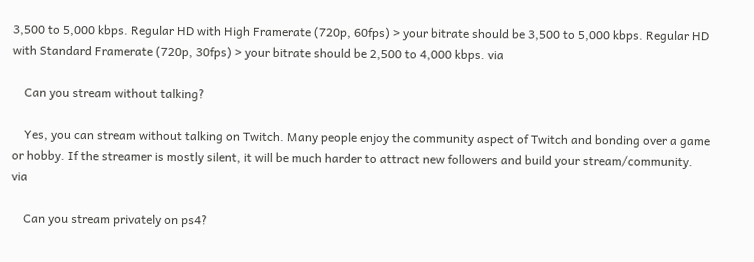3,500 to 5,000 kbps. Regular HD with High Framerate (720p, 60fps) > your bitrate should be 3,500 to 5,000 kbps. Regular HD with Standard Framerate (720p, 30fps) > your bitrate should be 2,500 to 4,000 kbps. via

    Can you stream without talking?

    Yes, you can stream without talking on Twitch. Many people enjoy the community aspect of Twitch and bonding over a game or hobby. If the streamer is mostly silent, it will be much harder to attract new followers and build your stream/community. via

    Can you stream privately on ps4?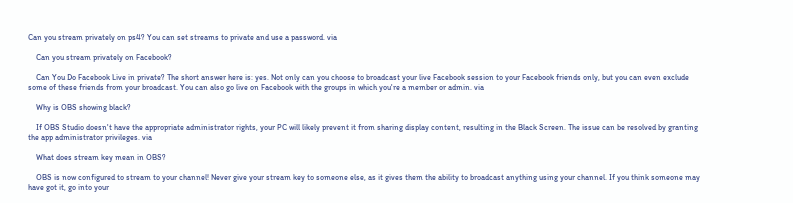Can you stream privately on ps4? You can set streams to private and use a password. via

    Can you stream privately on Facebook?

    Can You Do Facebook Live in private? The short answer here is: yes. Not only can you choose to broadcast your live Facebook session to your Facebook friends only, but you can even exclude some of these friends from your broadcast. You can also go live on Facebook with the groups in which you're a member or admin. via

    Why is OBS showing black?

    If OBS Studio doesn't have the appropriate administrator rights, your PC will likely prevent it from sharing display content, resulting in the Black Screen. The issue can be resolved by granting the app administrator privileges. via

    What does stream key mean in OBS?

    OBS is now configured to stream to your channel! Never give your stream key to someone else, as it gives them the ability to broadcast anything using your channel. If you think someone may have got it, go into your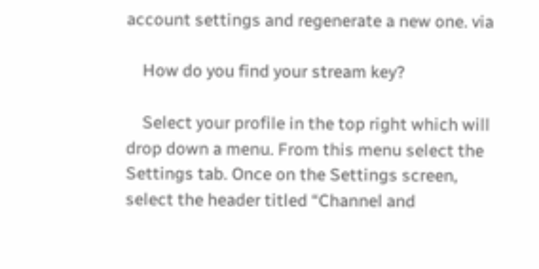account settings and regenerate a new one. via

    How do you find your stream key?

    Select your profile in the top right which will drop down a menu. From this menu select the Settings tab. Once on the Settings screen, select the header titled “Channel and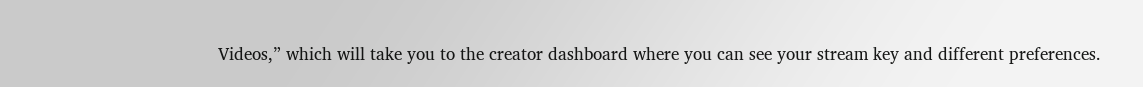Videos,” which will take you to the creator dashboard where you can see your stream key and different preferences.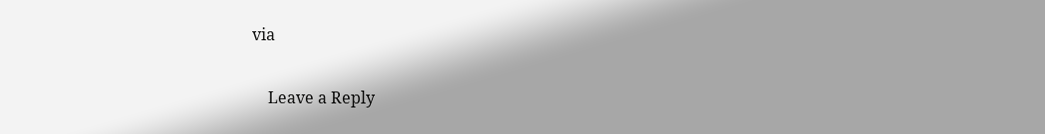via

    Leave a Reply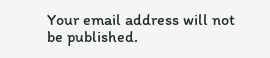Your email address will not be published.